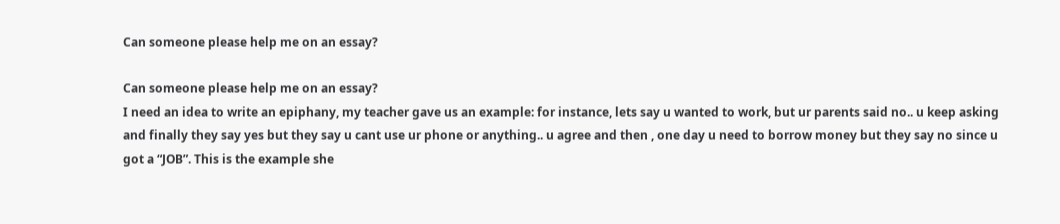Can someone please help me on an essay?

Can someone please help me on an essay?
I need an idea to write an epiphany, my teacher gave us an example: for instance, lets say u wanted to work, but ur parents said no.. u keep asking and finally they say yes but they say u cant use ur phone or anything.. u agree and then , one day u need to borrow money but they say no since u got a “JOB”. This is the example she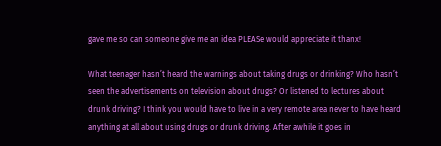gave me so can someone give me an idea PLEASe would appreciate it thanx!

What teenager hasn’t heard the warnings about taking drugs or drinking? Who hasn’t seen the advertisements on television about drugs? Or listened to lectures about drunk driving? I think you would have to live in a very remote area never to have heard anything at all about using drugs or drunk driving. After awhile it goes in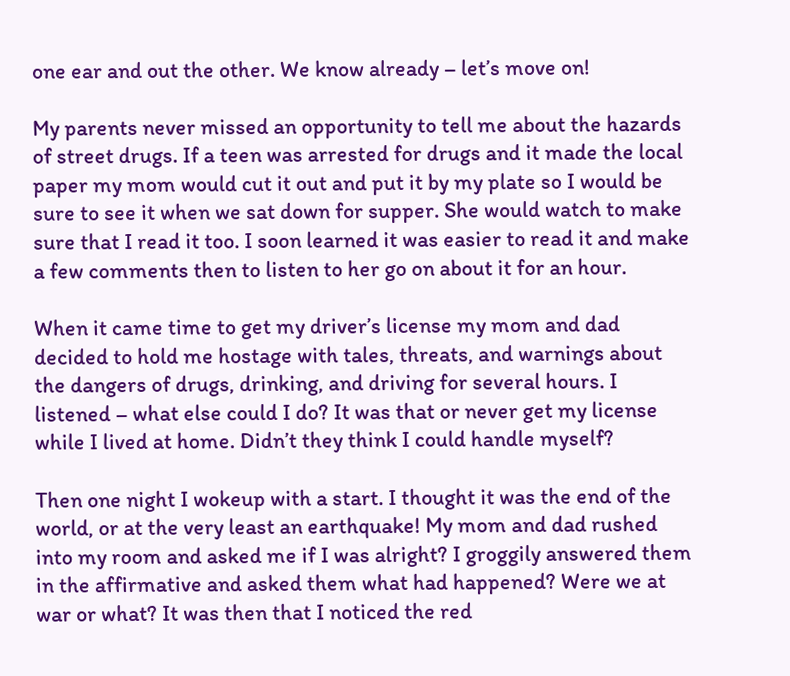one ear and out the other. We know already – let’s move on!

My parents never missed an opportunity to tell me about the hazards of street drugs. If a teen was arrested for drugs and it made the local paper my mom would cut it out and put it by my plate so I would be sure to see it when we sat down for supper. She would watch to make sure that I read it too. I soon learned it was easier to read it and make a few comments then to listen to her go on about it for an hour.

When it came time to get my driver’s license my mom and dad decided to hold me hostage with tales, threats, and warnings about the dangers of drugs, drinking, and driving for several hours. I listened – what else could I do? It was that or never get my license while I lived at home. Didn’t they think I could handle myself?

Then one night I wokeup with a start. I thought it was the end of the world, or at the very least an earthquake! My mom and dad rushed into my room and asked me if I was alright? I groggily answered them in the affirmative and asked them what had happened? Were we at war or what? It was then that I noticed the red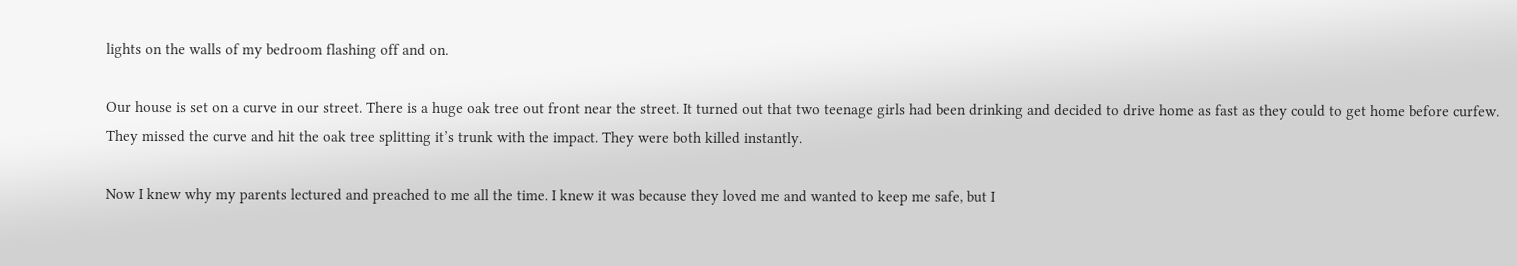lights on the walls of my bedroom flashing off and on.

Our house is set on a curve in our street. There is a huge oak tree out front near the street. It turned out that two teenage girls had been drinking and decided to drive home as fast as they could to get home before curfew. They missed the curve and hit the oak tree splitting it’s trunk with the impact. They were both killed instantly.

Now I knew why my parents lectured and preached to me all the time. I knew it was because they loved me and wanted to keep me safe, but I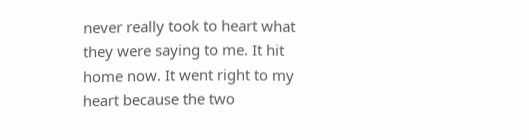never really took to heart what they were saying to me. It hit home now. It went right to my heart because the two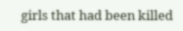girls that had been killed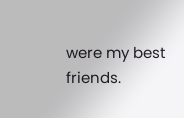were my best friends.